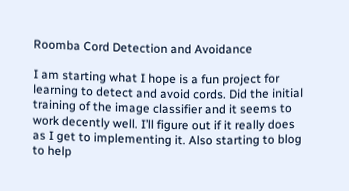Roomba Cord Detection and Avoidance

I am starting what I hope is a fun project for learning to detect and avoid cords. Did the initial training of the image classifier and it seems to work decently well. I’ll figure out if it really does as I get to implementing it. Also starting to blog to help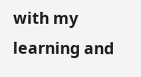with my learning and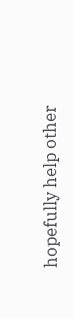hopefully help other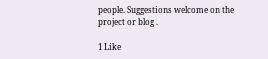people. Suggestions welcome on the project or blog .

1 Like